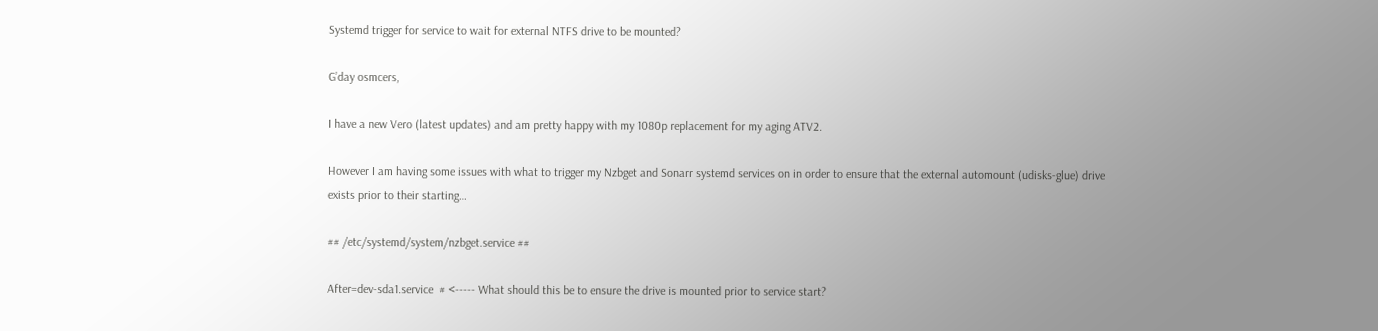Systemd trigger for service to wait for external NTFS drive to be mounted?

G’day osmcers,

I have a new Vero (latest updates) and am pretty happy with my 1080p replacement for my aging ATV2.

However I am having some issues with what to trigger my Nzbget and Sonarr systemd services on in order to ensure that the external automount (udisks-glue) drive exists prior to their starting…

## /etc/systemd/system/nzbget.service ##

After=dev-sda1.service  # <----- What should this be to ensure the drive is mounted prior to service start?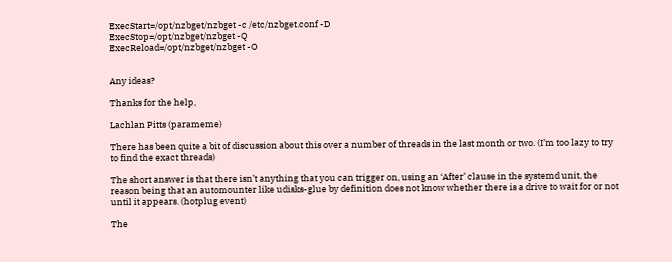ExecStart=/opt/nzbget/nzbget -c /etc/nzbget.conf -D
ExecStop=/opt/nzbget/nzbget -Q
ExecReload=/opt/nzbget/nzbget -O


Any ideas?

Thanks for the help,

Lachlan Pitts (parameme)

There has been quite a bit of discussion about this over a number of threads in the last month or two. (I’m too lazy to try to find the exact threads)

The short answer is that there isn’t anything that you can trigger on, using an ‘After’ clause in the systemd unit, the reason being that an automounter like udisks-glue by definition does not know whether there is a drive to wait for or not until it appears. (hotplug event)

The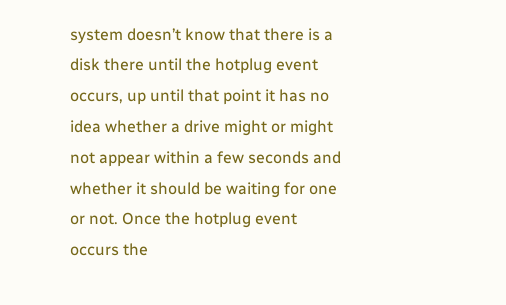system doesn’t know that there is a disk there until the hotplug event occurs, up until that point it has no idea whether a drive might or might not appear within a few seconds and whether it should be waiting for one or not. Once the hotplug event occurs the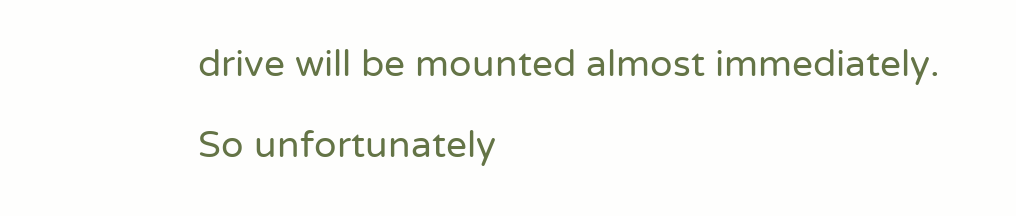drive will be mounted almost immediately.

So unfortunately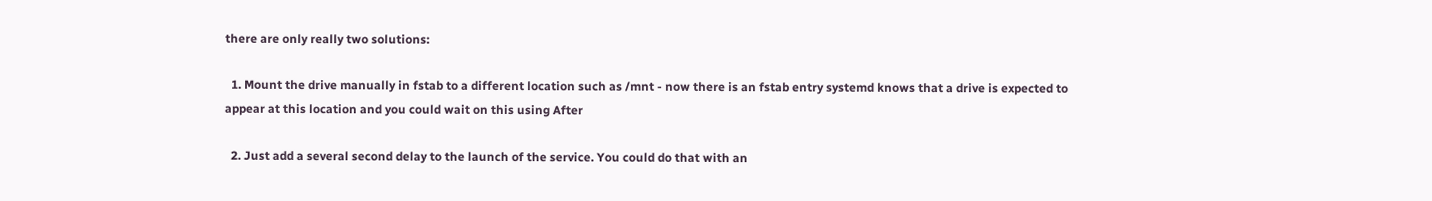there are only really two solutions:

  1. Mount the drive manually in fstab to a different location such as /mnt - now there is an fstab entry systemd knows that a drive is expected to appear at this location and you could wait on this using After

  2. Just add a several second delay to the launch of the service. You could do that with an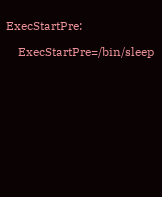ExecStartPre:

    ExecStartPre=/bin/sleep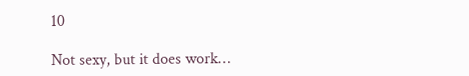10

Not sexy, but it does work…